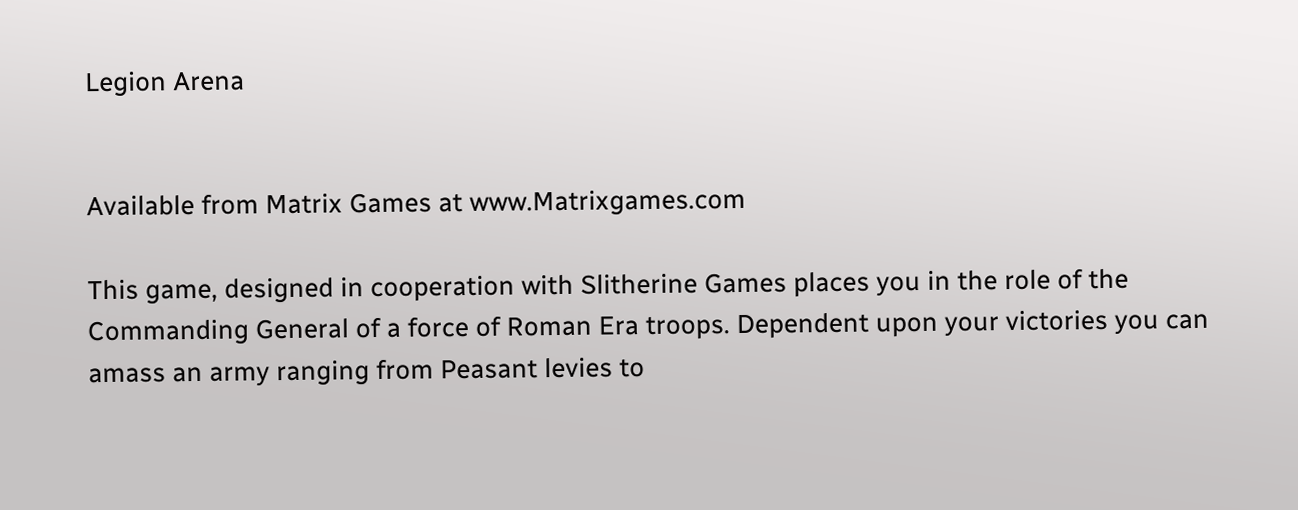Legion Arena


Available from Matrix Games at www.Matrixgames.com

This game, designed in cooperation with Slitherine Games places you in the role of the Commanding General of a force of Roman Era troops. Dependent upon your victories you can amass an army ranging from Peasant levies to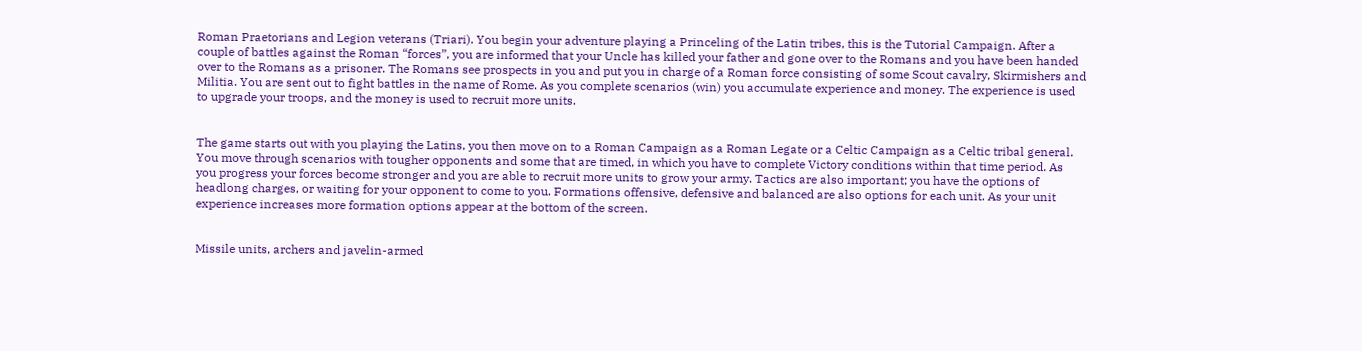Roman Praetorians and Legion veterans (Triari). You begin your adventure playing a Princeling of the Latin tribes, this is the Tutorial Campaign. After a couple of battles against the Roman “forces”, you are informed that your Uncle has killed your father and gone over to the Romans and you have been handed over to the Romans as a prisoner. The Romans see prospects in you and put you in charge of a Roman force consisting of some Scout cavalry, Skirmishers and Militia. You are sent out to fight battles in the name of Rome. As you complete scenarios (win) you accumulate experience and money. The experience is used to upgrade your troops, and the money is used to recruit more units.


The game starts out with you playing the Latins, you then move on to a Roman Campaign as a Roman Legate or a Celtic Campaign as a Celtic tribal general. You move through scenarios with tougher opponents and some that are timed, in which you have to complete Victory conditions within that time period. As you progress your forces become stronger and you are able to recruit more units to grow your army. Tactics are also important; you have the options of headlong charges, or waiting for your opponent to come to you. Formations offensive, defensive and balanced are also options for each unit. As your unit experience increases more formation options appear at the bottom of the screen.


Missile units, archers and javelin-armed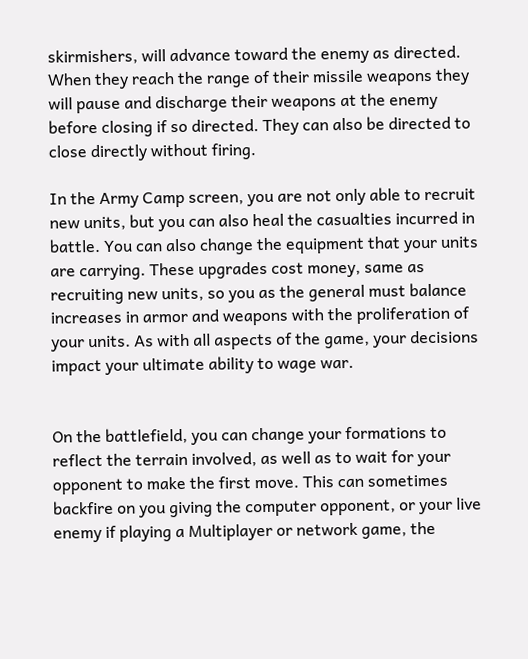skirmishers, will advance toward the enemy as directed. When they reach the range of their missile weapons they will pause and discharge their weapons at the enemy before closing if so directed. They can also be directed to close directly without firing.

In the Army Camp screen, you are not only able to recruit new units, but you can also heal the casualties incurred in battle. You can also change the equipment that your units are carrying. These upgrades cost money, same as recruiting new units, so you as the general must balance increases in armor and weapons with the proliferation of your units. As with all aspects of the game, your decisions impact your ultimate ability to wage war.


On the battlefield, you can change your formations to reflect the terrain involved, as well as to wait for your opponent to make the first move. This can sometimes backfire on you giving the computer opponent, or your live enemy if playing a Multiplayer or network game, the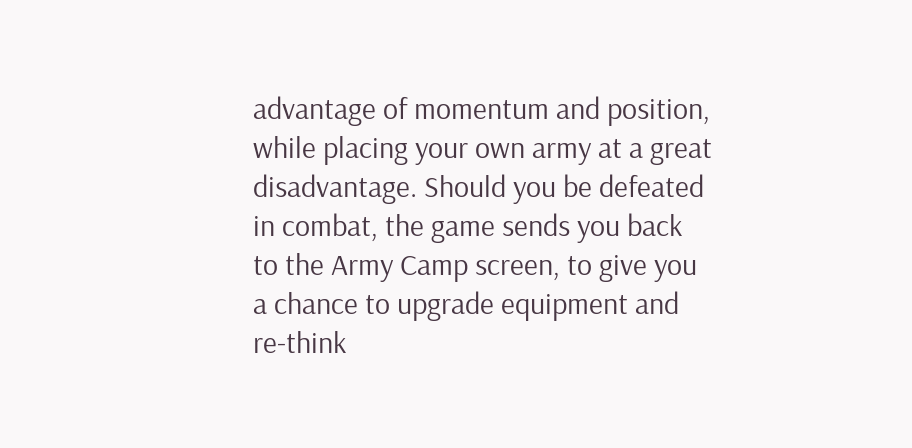advantage of momentum and position, while placing your own army at a great disadvantage. Should you be defeated in combat, the game sends you back to the Army Camp screen, to give you a chance to upgrade equipment and re-think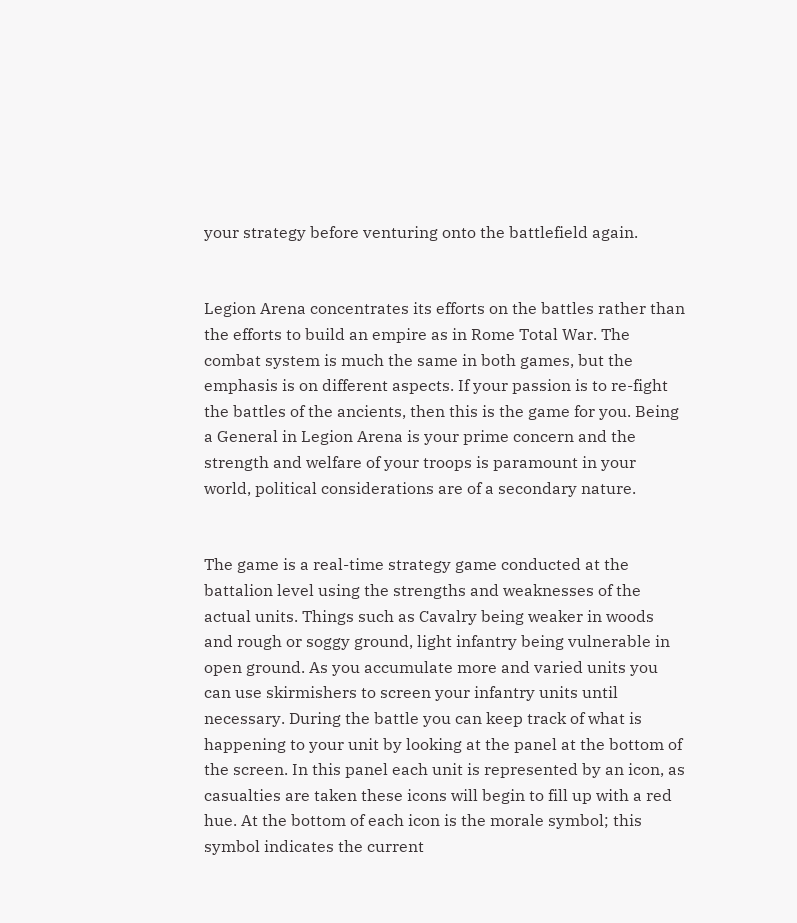your strategy before venturing onto the battlefield again.


Legion Arena concentrates its efforts on the battles rather than the efforts to build an empire as in Rome Total War. The combat system is much the same in both games, but the emphasis is on different aspects. If your passion is to re-fight the battles of the ancients, then this is the game for you. Being a General in Legion Arena is your prime concern and the strength and welfare of your troops is paramount in your world, political considerations are of a secondary nature.


The game is a real-time strategy game conducted at the battalion level using the strengths and weaknesses of the actual units. Things such as Cavalry being weaker in woods and rough or soggy ground, light infantry being vulnerable in open ground. As you accumulate more and varied units you can use skirmishers to screen your infantry units until necessary. During the battle you can keep track of what is happening to your unit by looking at the panel at the bottom of the screen. In this panel each unit is represented by an icon, as casualties are taken these icons will begin to fill up with a red hue. At the bottom of each icon is the morale symbol; this symbol indicates the current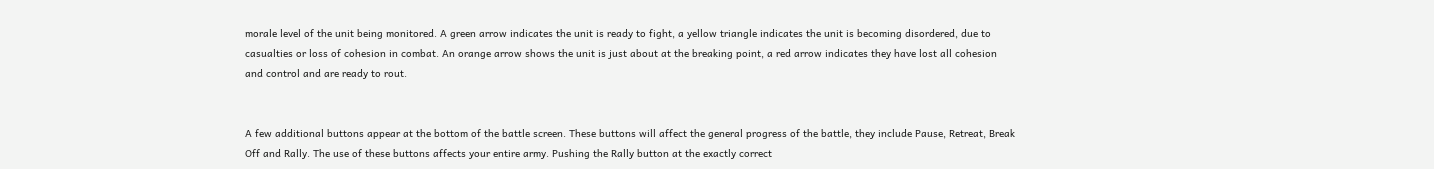morale level of the unit being monitored. A green arrow indicates the unit is ready to fight, a yellow triangle indicates the unit is becoming disordered, due to casualties or loss of cohesion in combat. An orange arrow shows the unit is just about at the breaking point, a red arrow indicates they have lost all cohesion and control and are ready to rout.


A few additional buttons appear at the bottom of the battle screen. These buttons will affect the general progress of the battle, they include Pause, Retreat, Break Off and Rally. The use of these buttons affects your entire army. Pushing the Rally button at the exactly correct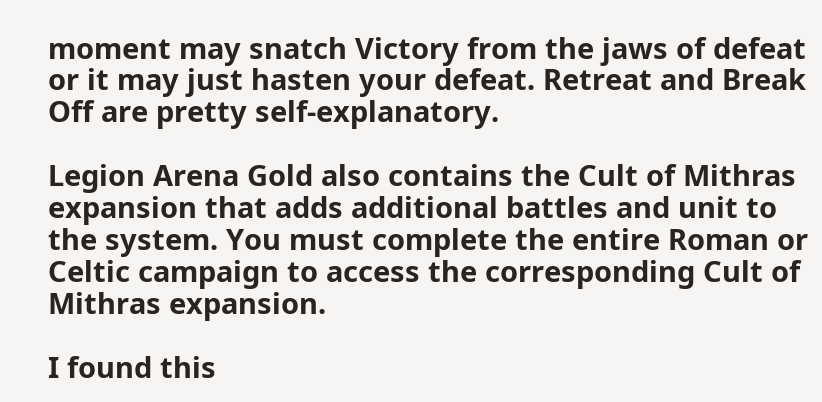moment may snatch Victory from the jaws of defeat or it may just hasten your defeat. Retreat and Break Off are pretty self-explanatory.

Legion Arena Gold also contains the Cult of Mithras expansion that adds additional battles and unit to the system. You must complete the entire Roman or Celtic campaign to access the corresponding Cult of Mithras expansion.

I found this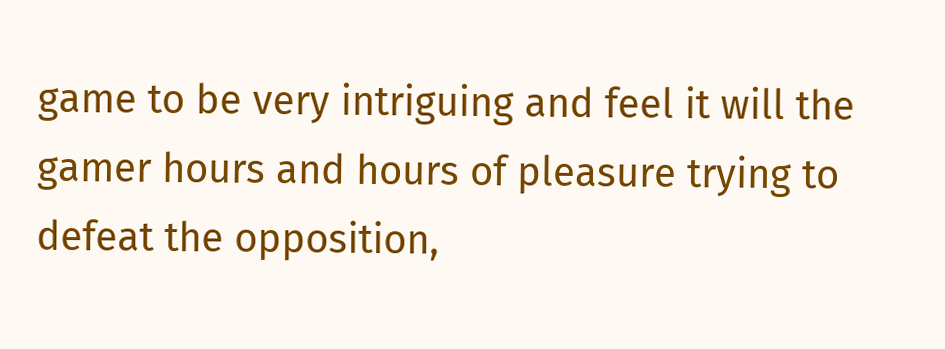game to be very intriguing and feel it will the gamer hours and hours of pleasure trying to defeat the opposition,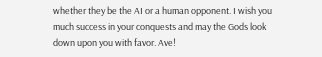whether they be the AI or a human opponent. I wish you much success in your conquests and may the Gods look down upon you with favor. Ave!